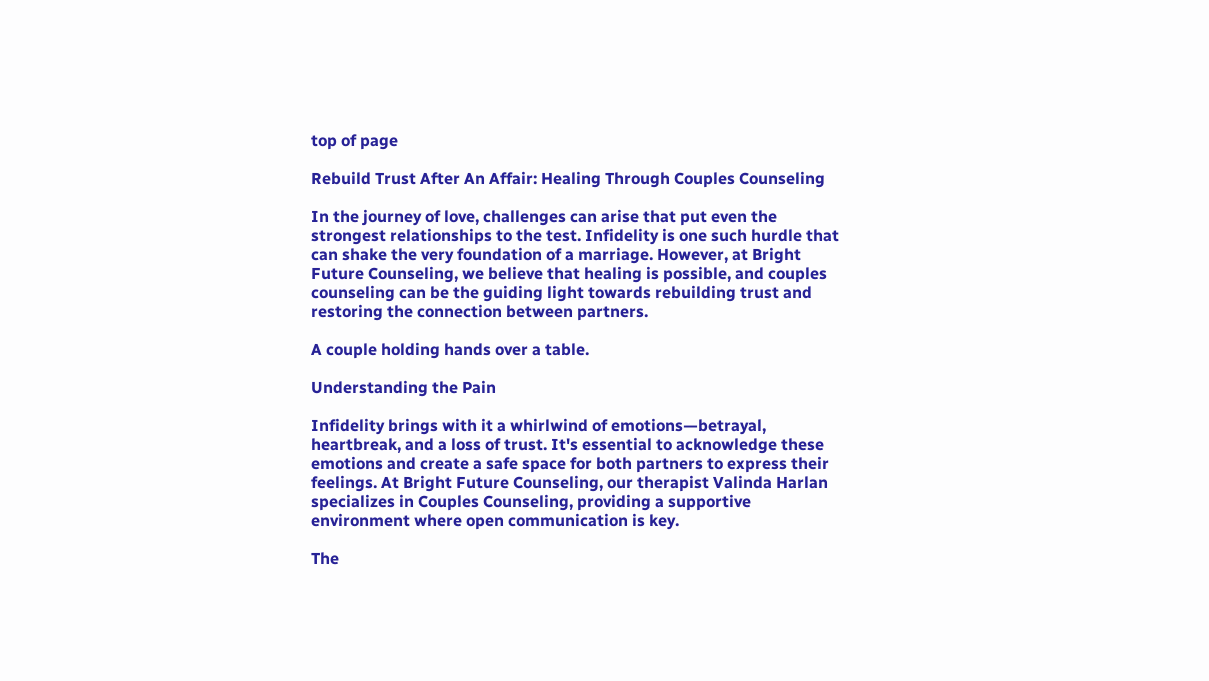top of page

Rebuild Trust After An Affair: Healing Through Couples Counseling

In the journey of love, challenges can arise that put even the strongest relationships to the test. Infidelity is one such hurdle that can shake the very foundation of a marriage. However, at Bright Future Counseling, we believe that healing is possible, and couples counseling can be the guiding light towards rebuilding trust and restoring the connection between partners.

A couple holding hands over a table.

Understanding the Pain

Infidelity brings with it a whirlwind of emotions—betrayal, heartbreak, and a loss of trust. It's essential to acknowledge these emotions and create a safe space for both partners to express their feelings. At Bright Future Counseling, our therapist Valinda Harlan specializes in Couples Counseling, providing a supportive environment where open communication is key.

The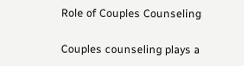Role of Couples Counseling

Couples counseling plays a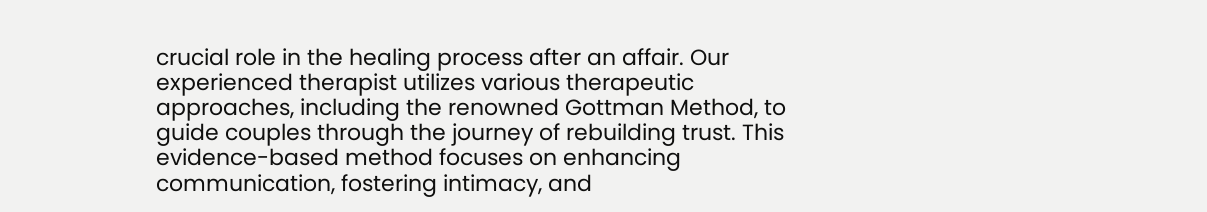crucial role in the healing process after an affair. Our experienced therapist utilizes various therapeutic approaches, including the renowned Gottman Method, to guide couples through the journey of rebuilding trust. This evidence-based method focuses on enhancing communication, fostering intimacy, and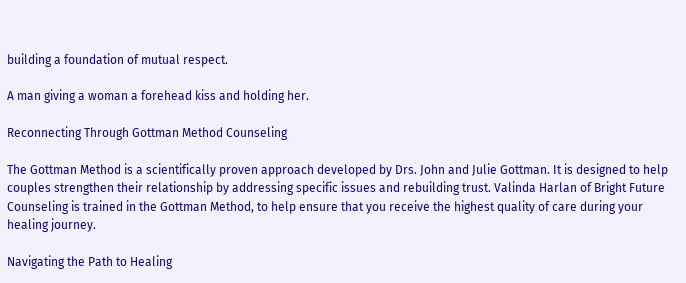building a foundation of mutual respect.

A man giving a woman a forehead kiss and holding her.

Reconnecting Through Gottman Method Counseling

The Gottman Method is a scientifically proven approach developed by Drs. John and Julie Gottman. It is designed to help couples strengthen their relationship by addressing specific issues and rebuilding trust. Valinda Harlan of Bright Future Counseling is trained in the Gottman Method, to help ensure that you receive the highest quality of care during your healing journey.

Navigating the Path to Healing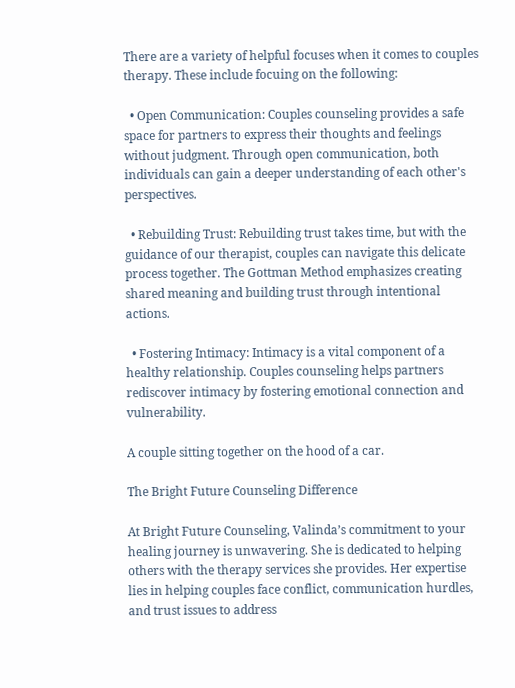There are a variety of helpful focuses when it comes to couples therapy. These include focuing on the following:

  • Open Communication: Couples counseling provides a safe space for partners to express their thoughts and feelings without judgment. Through open communication, both individuals can gain a deeper understanding of each other's perspectives.

  • Rebuilding Trust: Rebuilding trust takes time, but with the guidance of our therapist, couples can navigate this delicate process together. The Gottman Method emphasizes creating shared meaning and building trust through intentional actions.

  • Fostering Intimacy: Intimacy is a vital component of a healthy relationship. Couples counseling helps partners rediscover intimacy by fostering emotional connection and vulnerability.

A couple sitting together on the hood of a car.

The Bright Future Counseling Difference

At Bright Future Counseling, Valinda’s commitment to your healing journey is unwavering. She is dedicated to helping others with the therapy services she provides. Her expertise lies in helping couples face conflict, communication hurdles, and trust issues to address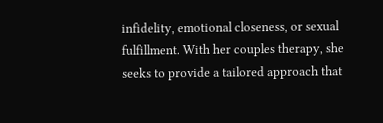infidelity, emotional closeness, or sexual fulfillment. With her couples therapy, she seeks to provide a tailored approach that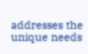addresses the unique needs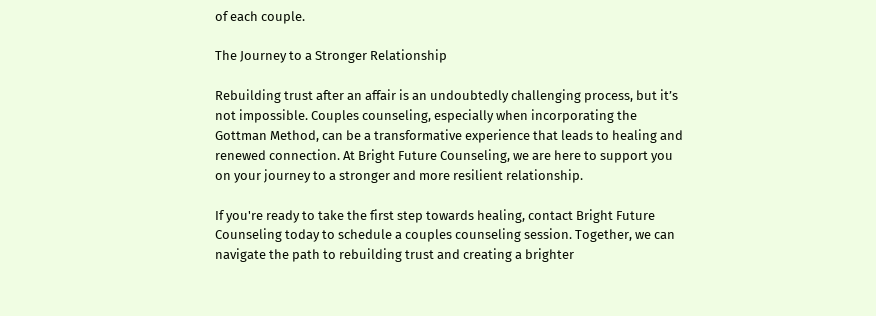of each couple.

The Journey to a Stronger Relationship

Rebuilding trust after an affair is an undoubtedly challenging process, but it’s not impossible. Couples counseling, especially when incorporating the Gottman Method, can be a transformative experience that leads to healing and renewed connection. At Bright Future Counseling, we are here to support you on your journey to a stronger and more resilient relationship.

If you're ready to take the first step towards healing, contact Bright Future Counseling today to schedule a couples counseling session. Together, we can navigate the path to rebuilding trust and creating a brighter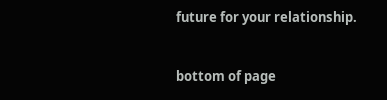future for your relationship.


bottom of page